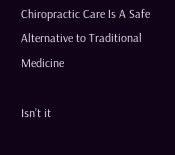Chiropractic Care Is A Safe Alternative to Traditional Medicine

Isn’t it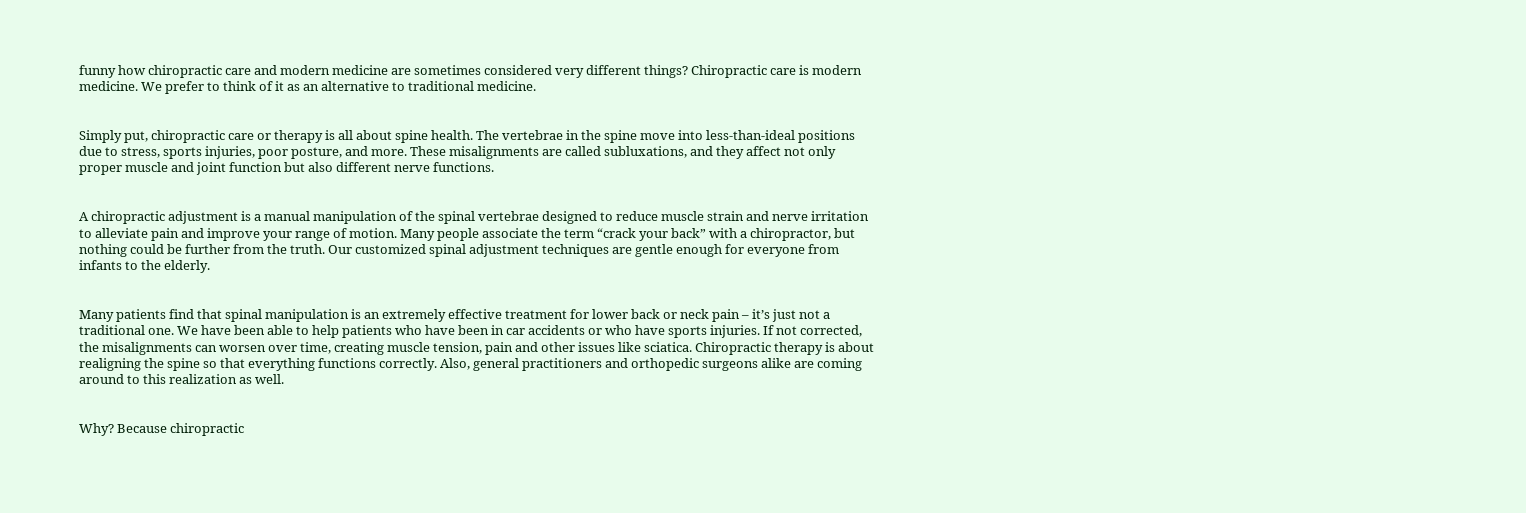funny how chiropractic care and modern medicine are sometimes considered very different things? Chiropractic care is modern medicine. We prefer to think of it as an alternative to traditional medicine.


Simply put, chiropractic care or therapy is all about spine health. The vertebrae in the spine move into less-than-ideal positions due to stress, sports injuries, poor posture, and more. These misalignments are called subluxations, and they affect not only proper muscle and joint function but also different nerve functions.


A chiropractic adjustment is a manual manipulation of the spinal vertebrae designed to reduce muscle strain and nerve irritation to alleviate pain and improve your range of motion. Many people associate the term “crack your back” with a chiropractor, but nothing could be further from the truth. Our customized spinal adjustment techniques are gentle enough for everyone from infants to the elderly.


Many patients find that spinal manipulation is an extremely effective treatment for lower back or neck pain – it’s just not a traditional one. We have been able to help patients who have been in car accidents or who have sports injuries. If not corrected, the misalignments can worsen over time, creating muscle tension, pain and other issues like sciatica. Chiropractic therapy is about realigning the spine so that everything functions correctly. Also, general practitioners and orthopedic surgeons alike are coming around to this realization as well.


Why? Because chiropractic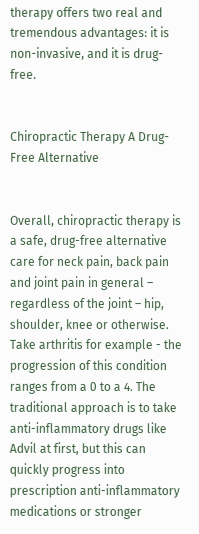therapy offers two real and tremendous advantages: it is non-invasive, and it is drug-free.


Chiropractic Therapy A Drug-Free Alternative


Overall, chiropractic therapy is a safe, drug-free alternative care for neck pain, back pain and joint pain in general – regardless of the joint – hip, shoulder, knee or otherwise. Take arthritis for example - the progression of this condition ranges from a 0 to a 4. The traditional approach is to take anti-inflammatory drugs like Advil at first, but this can quickly progress into prescription anti-inflammatory medications or stronger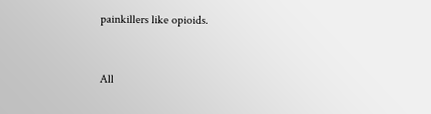painkillers like opioids.


All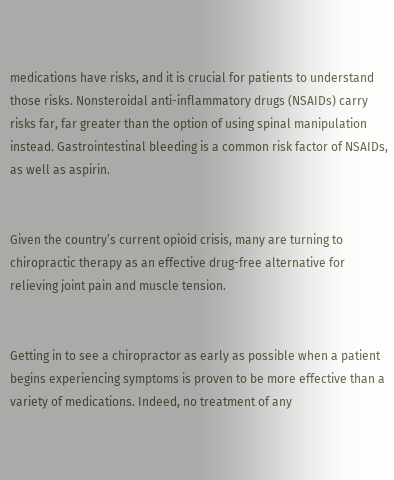medications have risks, and it is crucial for patients to understand those risks. Nonsteroidal anti-inflammatory drugs (NSAIDs) carry risks far, far greater than the option of using spinal manipulation instead. Gastrointestinal bleeding is a common risk factor of NSAIDs, as well as aspirin.


Given the country’s current opioid crisis, many are turning to chiropractic therapy as an effective drug-free alternative for relieving joint pain and muscle tension.


Getting in to see a chiropractor as early as possible when a patient begins experiencing symptoms is proven to be more effective than a variety of medications. Indeed, no treatment of any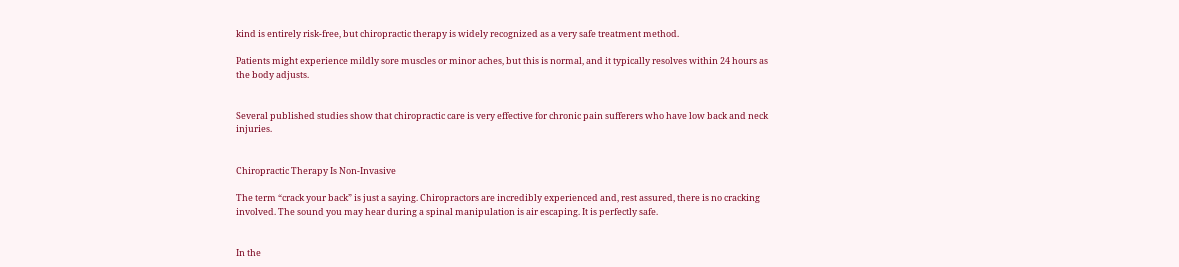kind is entirely risk-free, but chiropractic therapy is widely recognized as a very safe treatment method.

Patients might experience mildly sore muscles or minor aches, but this is normal, and it typically resolves within 24 hours as the body adjusts.


Several published studies show that chiropractic care is very effective for chronic pain sufferers who have low back and neck injuries.


Chiropractic Therapy Is Non-Invasive

The term “crack your back” is just a saying. Chiropractors are incredibly experienced and, rest assured, there is no cracking involved. The sound you may hear during a spinal manipulation is air escaping. It is perfectly safe.


In the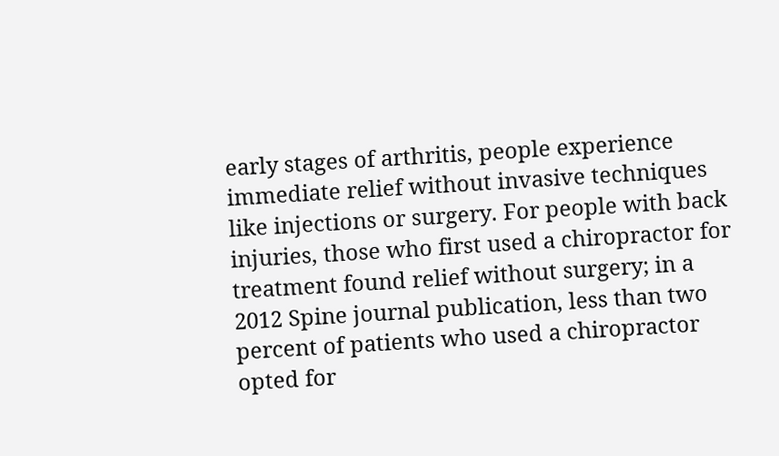early stages of arthritis, people experience immediate relief without invasive techniques like injections or surgery. For people with back injuries, those who first used a chiropractor for treatment found relief without surgery; in a 2012 Spine journal publication, less than two percent of patients who used a chiropractor opted for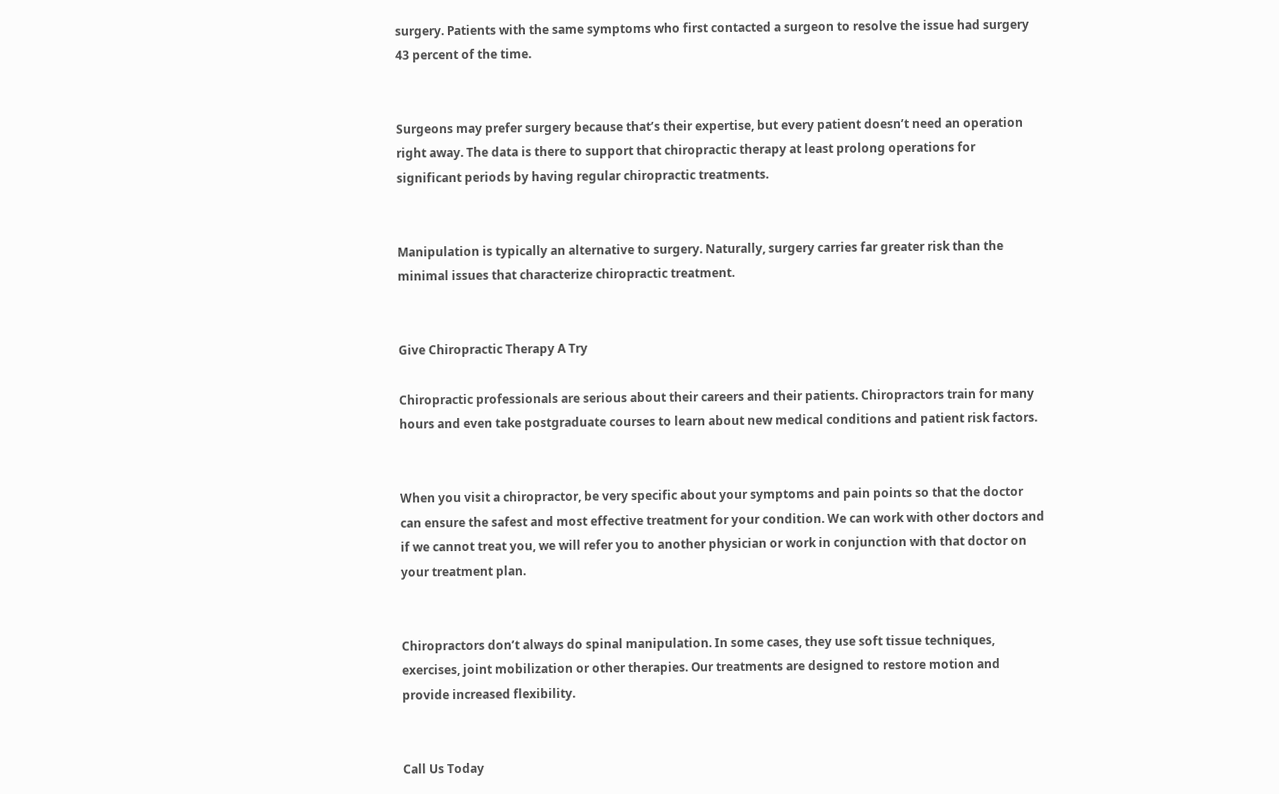surgery. Patients with the same symptoms who first contacted a surgeon to resolve the issue had surgery 43 percent of the time.


Surgeons may prefer surgery because that’s their expertise, but every patient doesn’t need an operation right away. The data is there to support that chiropractic therapy at least prolong operations for significant periods by having regular chiropractic treatments.


Manipulation is typically an alternative to surgery. Naturally, surgery carries far greater risk than the minimal issues that characterize chiropractic treatment.


Give Chiropractic Therapy A Try

Chiropractic professionals are serious about their careers and their patients. Chiropractors train for many hours and even take postgraduate courses to learn about new medical conditions and patient risk factors.


When you visit a chiropractor, be very specific about your symptoms and pain points so that the doctor can ensure the safest and most effective treatment for your condition. We can work with other doctors and if we cannot treat you, we will refer you to another physician or work in conjunction with that doctor on your treatment plan.


Chiropractors don’t always do spinal manipulation. In some cases, they use soft tissue techniques, exercises, joint mobilization or other therapies. Our treatments are designed to restore motion and provide increased flexibility.


Call Us Today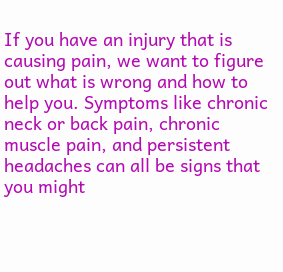If you have an injury that is causing pain, we want to figure out what is wrong and how to help you. Symptoms like chronic neck or back pain, chronic muscle pain, and persistent headaches can all be signs that you might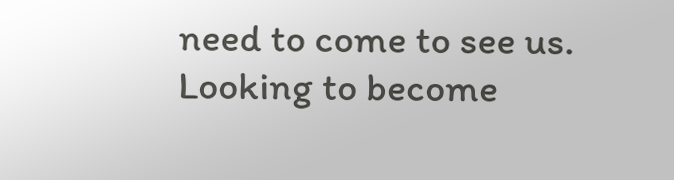need to come to see us. Looking to become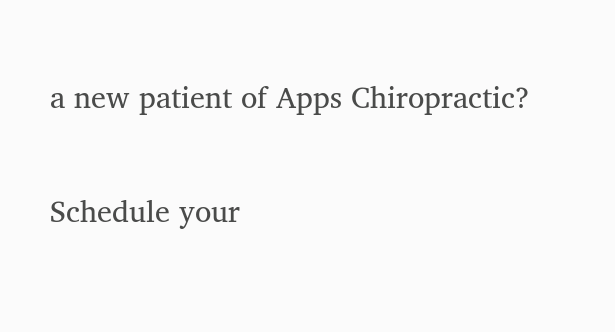a new patient of Apps Chiropractic?

Schedule your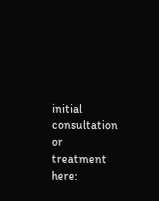initial consultation or treatment here: